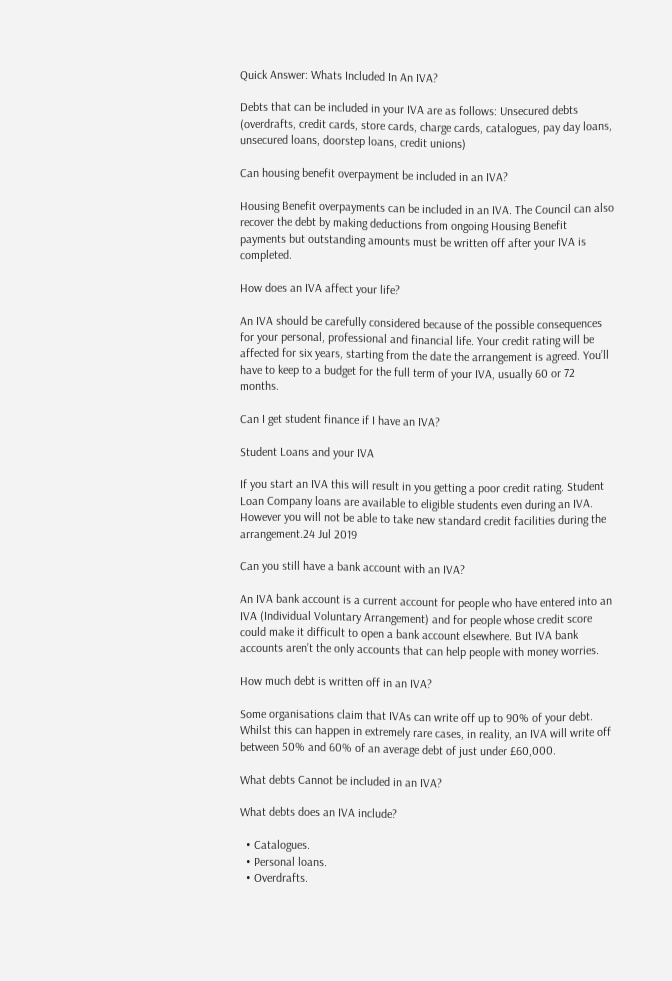Quick Answer: Whats Included In An IVA?

Debts that can be included in your IVA are as follows: Unsecured debts (overdrafts, credit cards, store cards, charge cards, catalogues, pay day loans, unsecured loans, doorstep loans, credit unions)

Can housing benefit overpayment be included in an IVA?

Housing Benefit overpayments can be included in an IVA. The Council can also recover the debt by making deductions from ongoing Housing Benefit payments but outstanding amounts must be written off after your IVA is completed.

How does an IVA affect your life?

An IVA should be carefully considered because of the possible consequences for your personal, professional and financial life. Your credit rating will be affected for six years, starting from the date the arrangement is agreed. You’ll have to keep to a budget for the full term of your IVA, usually 60 or 72 months.

Can I get student finance if I have an IVA?

Student Loans and your IVA

If you start an IVA this will result in you getting a poor credit rating. Student Loan Company loans are available to eligible students even during an IVA. However you will not be able to take new standard credit facilities during the arrangement.24 Jul 2019

Can you still have a bank account with an IVA?

An IVA bank account is a current account for people who have entered into an IVA (Individual Voluntary Arrangement) and for people whose credit score could make it difficult to open a bank account elsewhere. But IVA bank accounts aren’t the only accounts that can help people with money worries.

How much debt is written off in an IVA?

Some organisations claim that IVAs can write off up to 90% of your debt. Whilst this can happen in extremely rare cases, in reality, an IVA will write off between 50% and 60% of an average debt of just under £60,000.

What debts Cannot be included in an IVA?

What debts does an IVA include?

  • Catalogues.
  • Personal loans.
  • Overdrafts.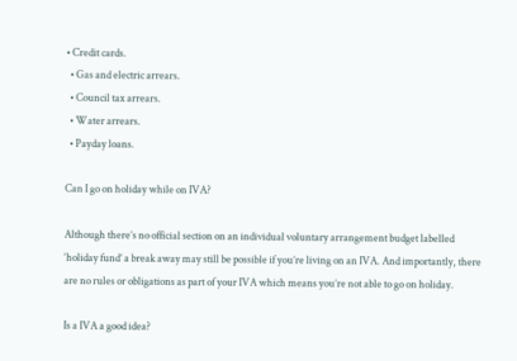• Credit cards.
  • Gas and electric arrears.
  • Council tax arrears.
  • Water arrears.
  • Payday loans.

Can I go on holiday while on IVA?

Although there’s no official section on an individual voluntary arrangement budget labelled ‘holiday fund’ a break away may still be possible if you’re living on an IVA. And importantly, there are no rules or obligations as part of your IVA which means you’re not able to go on holiday.

Is a IVA a good idea?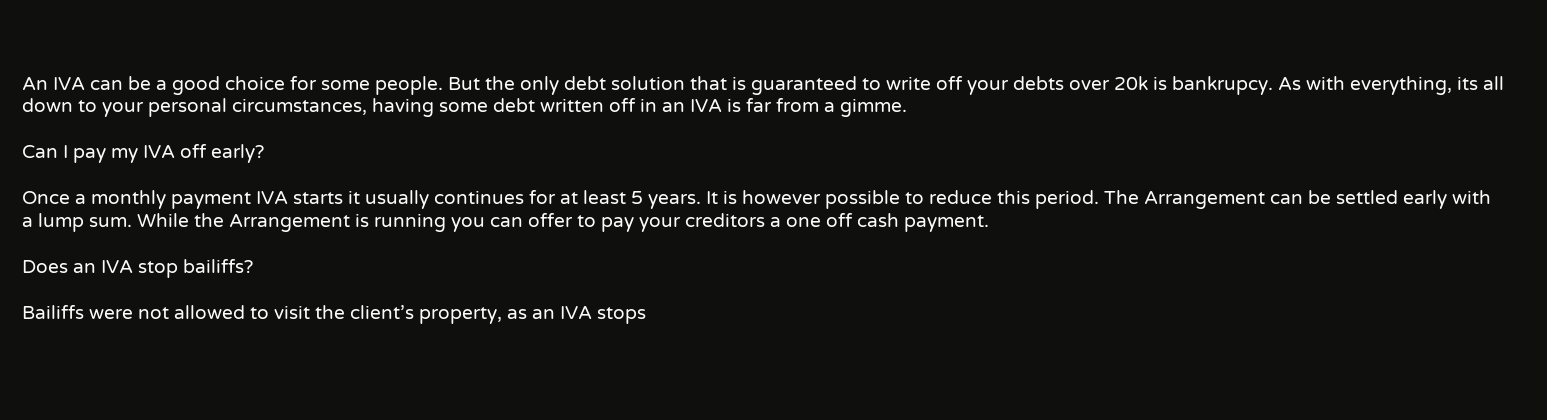An IVA can be a good choice for some people. But the only debt solution that is guaranteed to write off your debts over 20k is bankrupcy. As with everything, its all down to your personal circumstances, having some debt written off in an IVA is far from a gimme.

Can I pay my IVA off early?

Once a monthly payment IVA starts it usually continues for at least 5 years. It is however possible to reduce this period. The Arrangement can be settled early with a lump sum. While the Arrangement is running you can offer to pay your creditors a one off cash payment.

Does an IVA stop bailiffs?

Bailiffs were not allowed to visit the client’s property, as an IVA stops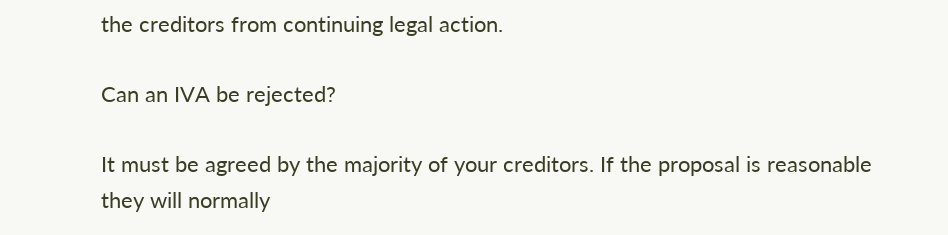the creditors from continuing legal action.

Can an IVA be rejected?

It must be agreed by the majority of your creditors. If the proposal is reasonable they will normally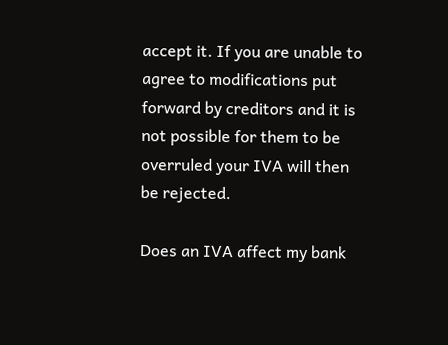accept it. If you are unable to agree to modifications put forward by creditors and it is not possible for them to be overruled your IVA will then be rejected.

Does an IVA affect my bank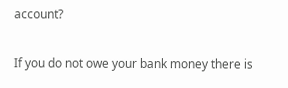account?

If you do not owe your bank money there is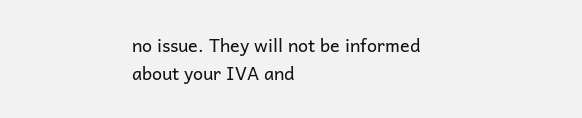no issue. They will not be informed about your IVA and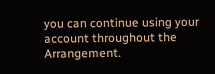you can continue using your account throughout the Arrangement.